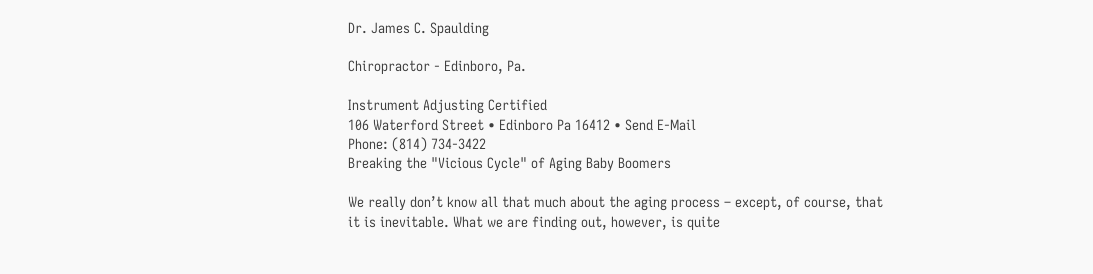Dr. James C. Spaulding

Chiropractor - Edinboro, Pa.

Instrument Adjusting Certified
106 Waterford Street • Edinboro Pa 16412 • Send E-Mail
Phone: (814) 734-3422
Breaking the "Vicious Cycle" of Aging Baby Boomers

We really don’t know all that much about the aging process – except, of course, that it is inevitable. What we are finding out, however, is quite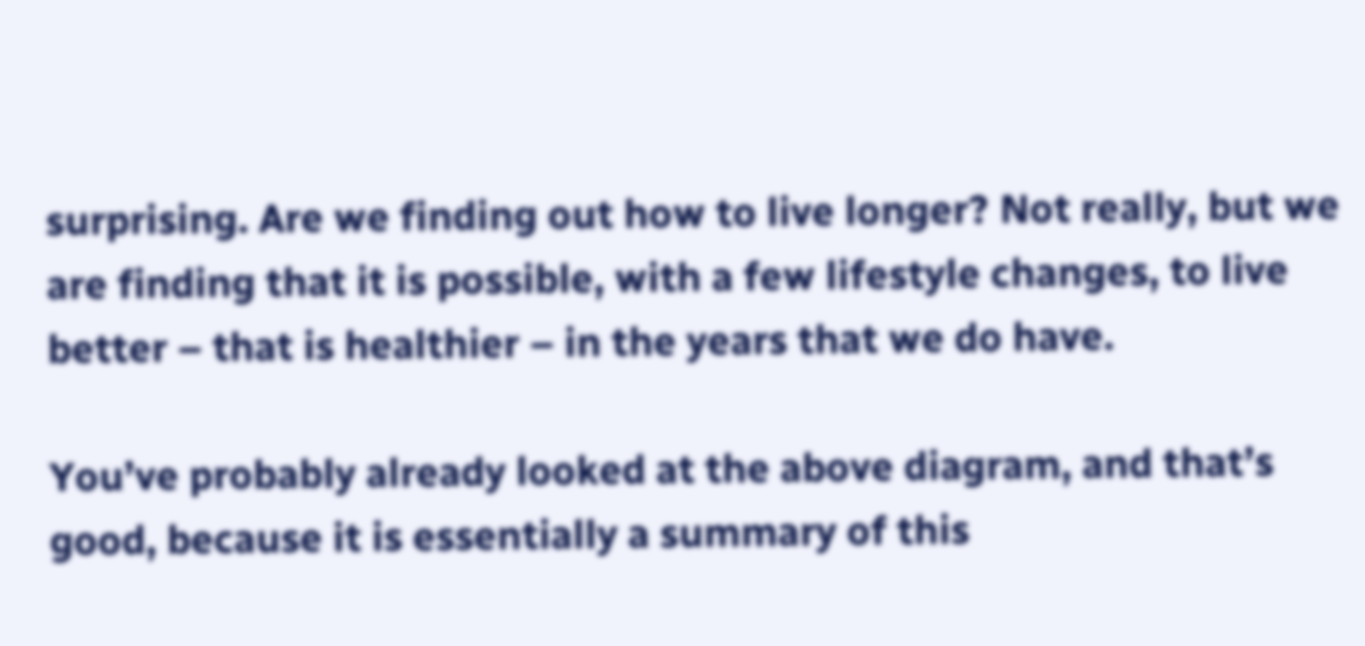surprising. Are we finding out how to live longer? Not really, but we are finding that it is possible, with a few lifestyle changes, to live better – that is healthier – in the years that we do have.

You’ve probably already looked at the above diagram, and that’s good, because it is essentially a summary of this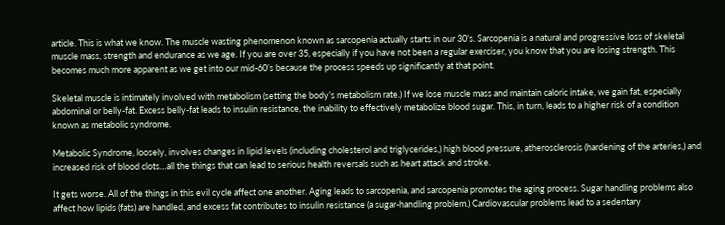article. This is what we know. The muscle wasting phenomenon known as sarcopenia actually starts in our 30’s. Sarcopenia is a natural and progressive loss of skeletal muscle mass, strength and endurance as we age. If you are over 35, especially if you have not been a regular exerciser, you know that you are losing strength. This becomes much more apparent as we get into our mid-60’s because the process speeds up significantly at that point.

Skeletal muscle is intimately involved with metabolism (setting the body’s metabolism rate.) If we lose muscle mass and maintain caloric intake, we gain fat, especially abdominal or belly-fat. Excess belly-fat leads to insulin resistance, the inability to effectively metabolize blood sugar. This, in turn, leads to a higher risk of a condition known as metabolic syndrome.

Metabolic Syndrome, loosely, involves changes in lipid levels (including cholesterol and triglycerides,) high blood pressure, atherosclerosis (hardening of the arteries,) and increased risk of blood clots…all the things that can lead to serious health reversals such as heart attack and stroke.

It gets worse. All of the things in this evil cycle affect one another. Aging leads to sarcopenia, and sarcopenia promotes the aging process. Sugar handling problems also affect how lipids (fats) are handled, and excess fat contributes to insulin resistance (a sugar-handling problem.) Cardiovascular problems lead to a sedentary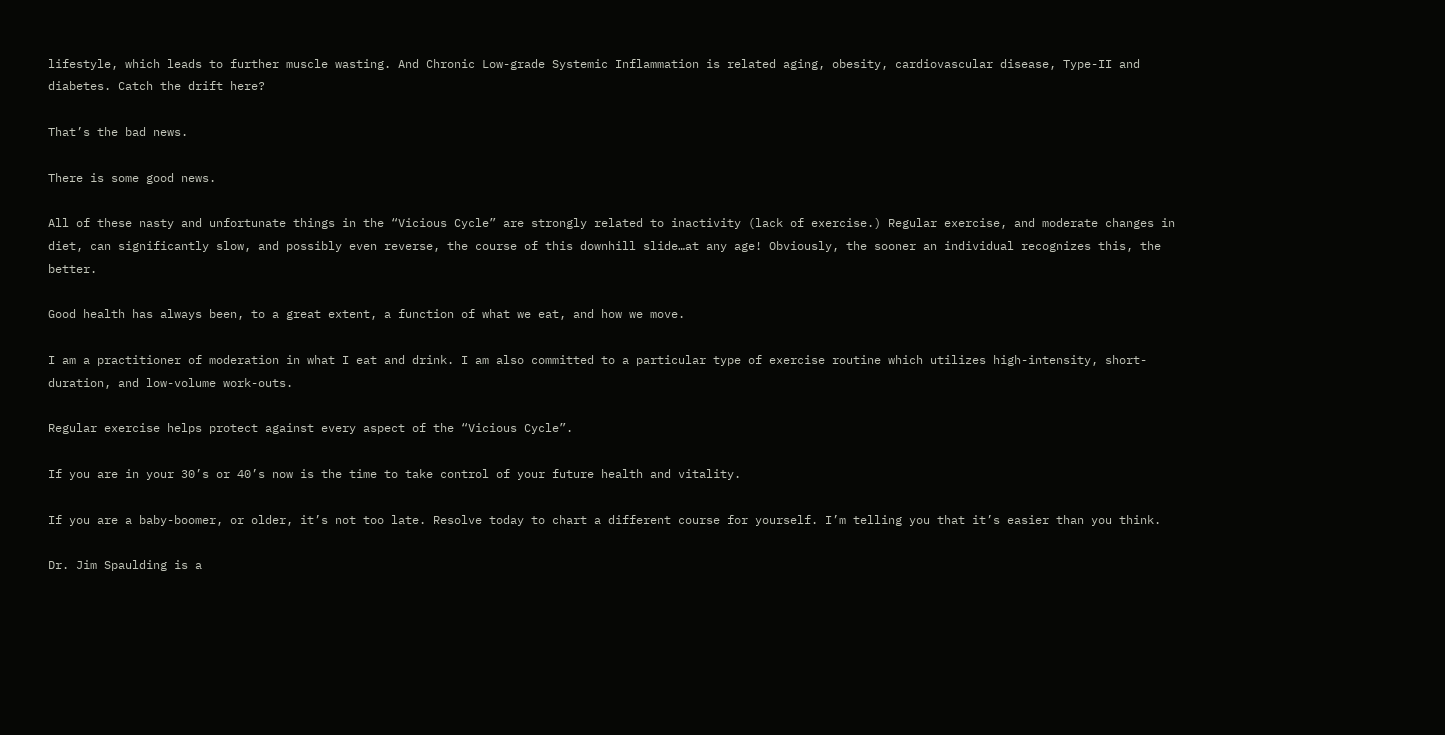lifestyle, which leads to further muscle wasting. And Chronic Low-grade Systemic Inflammation is related aging, obesity, cardiovascular disease, Type-II and diabetes. Catch the drift here?

That’s the bad news.

There is some good news.

All of these nasty and unfortunate things in the “Vicious Cycle” are strongly related to inactivity (lack of exercise.) Regular exercise, and moderate changes in diet, can significantly slow, and possibly even reverse, the course of this downhill slide…at any age! Obviously, the sooner an individual recognizes this, the better.

Good health has always been, to a great extent, a function of what we eat, and how we move.

I am a practitioner of moderation in what I eat and drink. I am also committed to a particular type of exercise routine which utilizes high-intensity, short-duration, and low-volume work-outs.

Regular exercise helps protect against every aspect of the “Vicious Cycle”.

If you are in your 30’s or 40’s now is the time to take control of your future health and vitality.

If you are a baby-boomer, or older, it’s not too late. Resolve today to chart a different course for yourself. I’m telling you that it’s easier than you think.

Dr. Jim Spaulding is a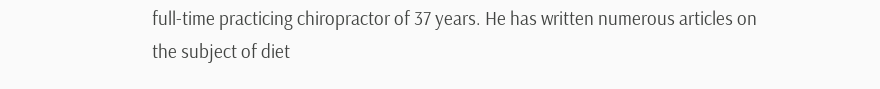full-time practicing chiropractor of 37 years. He has written numerous articles on the subject of diet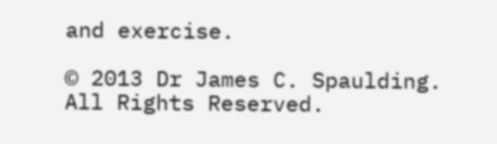and exercise.

© 2013 Dr James C. Spaulding. All Rights Reserved.